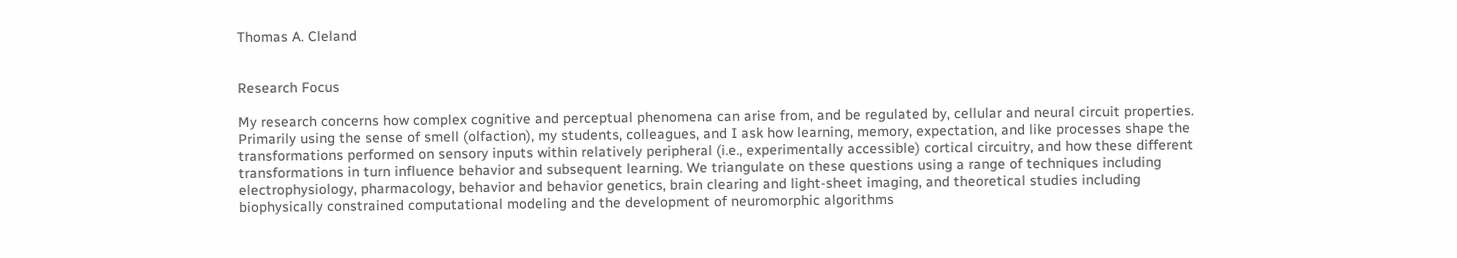Thomas A. Cleland


Research Focus

My research concerns how complex cognitive and perceptual phenomena can arise from, and be regulated by, cellular and neural circuit properties. Primarily using the sense of smell (olfaction), my students, colleagues, and I ask how learning, memory, expectation, and like processes shape the transformations performed on sensory inputs within relatively peripheral (i.e., experimentally accessible) cortical circuitry, and how these different transformations in turn influence behavior and subsequent learning. We triangulate on these questions using a range of techniques including electrophysiology, pharmacology, behavior and behavior genetics, brain clearing and light-sheet imaging, and theoretical studies including biophysically constrained computational modeling and the development of neuromorphic algorithms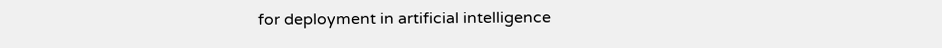for deployment in artificial intelligence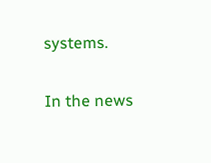systems.

In the news